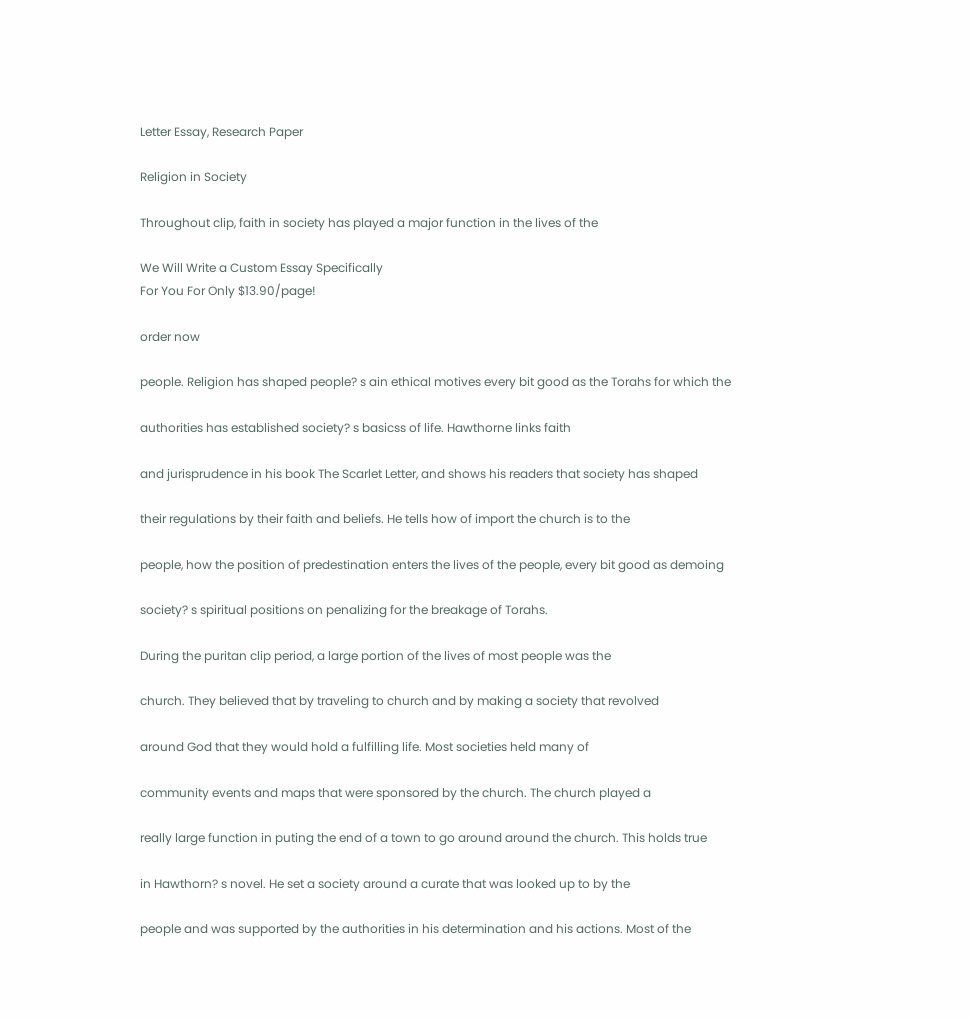Letter Essay, Research Paper

Religion in Society

Throughout clip, faith in society has played a major function in the lives of the

We Will Write a Custom Essay Specifically
For You For Only $13.90/page!

order now

people. Religion has shaped people? s ain ethical motives every bit good as the Torahs for which the

authorities has established society? s basicss of life. Hawthorne links faith

and jurisprudence in his book The Scarlet Letter, and shows his readers that society has shaped

their regulations by their faith and beliefs. He tells how of import the church is to the

people, how the position of predestination enters the lives of the people, every bit good as demoing

society? s spiritual positions on penalizing for the breakage of Torahs.

During the puritan clip period, a large portion of the lives of most people was the

church. They believed that by traveling to church and by making a society that revolved

around God that they would hold a fulfilling life. Most societies held many of

community events and maps that were sponsored by the church. The church played a

really large function in puting the end of a town to go around around the church. This holds true

in Hawthorn? s novel. He set a society around a curate that was looked up to by the

people and was supported by the authorities in his determination and his actions. Most of the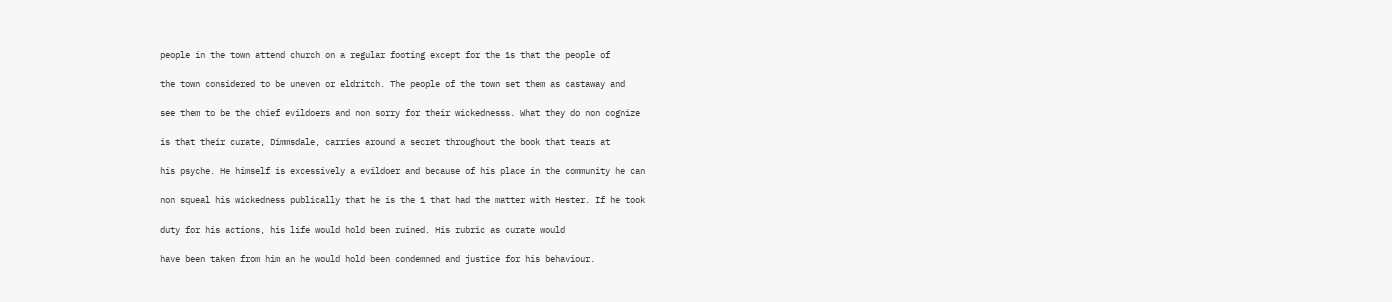people in the town attend church on a regular footing except for the 1s that the people of

the town considered to be uneven or eldritch. The people of the town set them as castaway and

see them to be the chief evildoers and non sorry for their wickednesss. What they do non cognize

is that their curate, Dimmsdale, carries around a secret throughout the book that tears at

his psyche. He himself is excessively a evildoer and because of his place in the community he can

non squeal his wickedness publically that he is the 1 that had the matter with Hester. If he took

duty for his actions, his life would hold been ruined. His rubric as curate would

have been taken from him an he would hold been condemned and justice for his behaviour.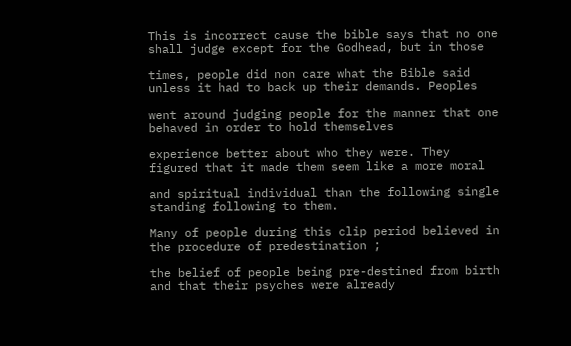This is incorrect cause the bible says that no one shall judge except for the Godhead, but in those

times, people did non care what the Bible said unless it had to back up their demands. Peoples

went around judging people for the manner that one behaved in order to hold themselves

experience better about who they were. They figured that it made them seem like a more moral

and spiritual individual than the following single standing following to them.

Many of people during this clip period believed in the procedure of predestination ;

the belief of people being pre-destined from birth and that their psyches were already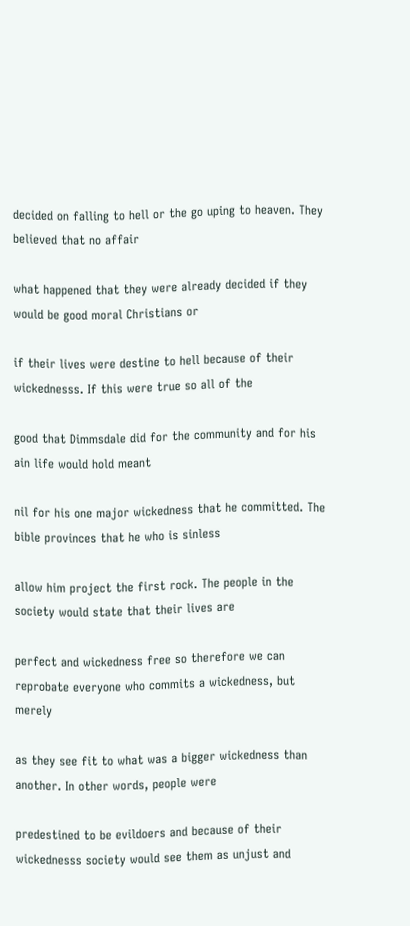decided on falling to hell or the go uping to heaven. They believed that no affair

what happened that they were already decided if they would be good moral Christians or

if their lives were destine to hell because of their wickednesss. If this were true so all of the

good that Dimmsdale did for the community and for his ain life would hold meant

nil for his one major wickedness that he committed. The bible provinces that he who is sinless

allow him project the first rock. The people in the society would state that their lives are

perfect and wickedness free so therefore we can reprobate everyone who commits a wickedness, but merely

as they see fit to what was a bigger wickedness than another. In other words, people were

predestined to be evildoers and because of their wickednesss society would see them as unjust and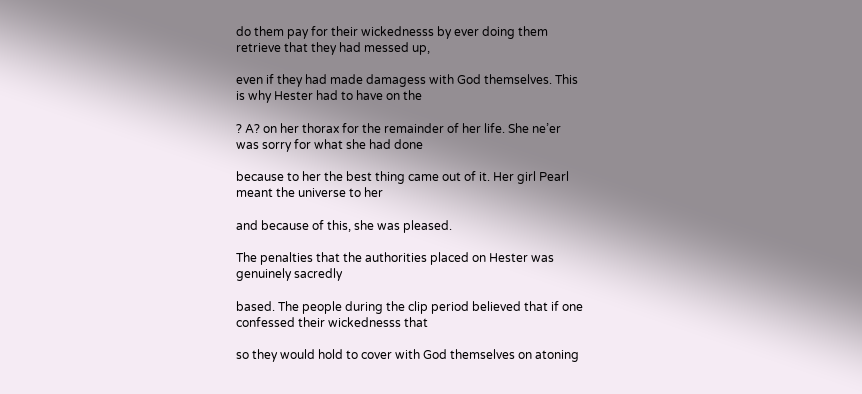do them pay for their wickednesss by ever doing them retrieve that they had messed up,

even if they had made damagess with God themselves. This is why Hester had to have on the

? A? on her thorax for the remainder of her life. She ne’er was sorry for what she had done

because to her the best thing came out of it. Her girl Pearl meant the universe to her

and because of this, she was pleased.

The penalties that the authorities placed on Hester was genuinely sacredly

based. The people during the clip period believed that if one confessed their wickednesss that

so they would hold to cover with God themselves on atoning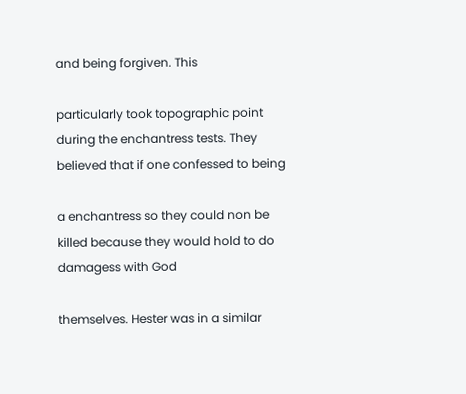and being forgiven. This

particularly took topographic point during the enchantress tests. They believed that if one confessed to being

a enchantress so they could non be killed because they would hold to do damagess with God

themselves. Hester was in a similar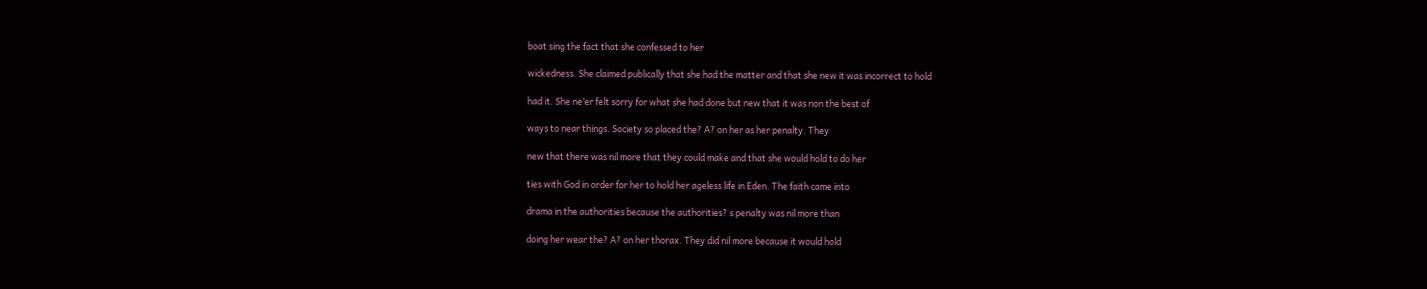boat sing the fact that she confessed to her

wickedness. She claimed publically that she had the matter and that she new it was incorrect to hold

had it. She ne’er felt sorry for what she had done but new that it was non the best of

ways to near things. Society so placed the? A? on her as her penalty. They

new that there was nil more that they could make and that she would hold to do her

ties with God in order for her to hold her ageless life in Eden. The faith came into

drama in the authorities because the authorities? s penalty was nil more than

doing her wear the? A? on her thorax. They did nil more because it would hold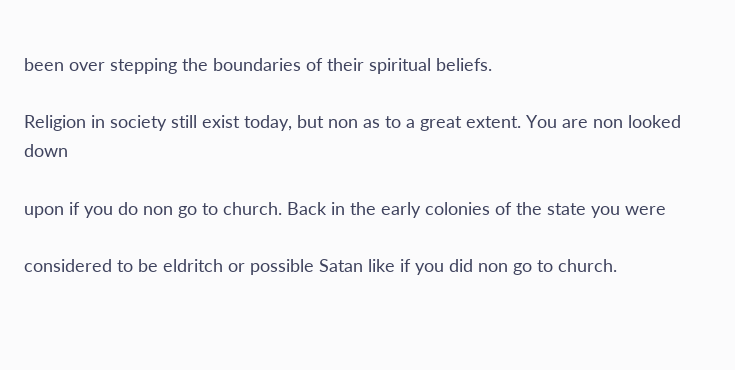been over stepping the boundaries of their spiritual beliefs.

Religion in society still exist today, but non as to a great extent. You are non looked down

upon if you do non go to church. Back in the early colonies of the state you were

considered to be eldritch or possible Satan like if you did non go to church.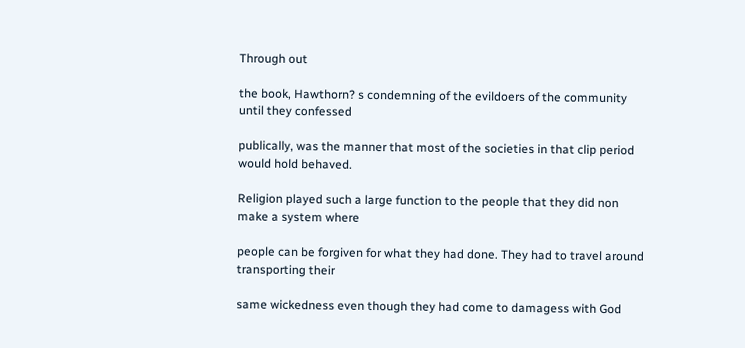Through out

the book, Hawthorn? s condemning of the evildoers of the community until they confessed

publically, was the manner that most of the societies in that clip period would hold behaved.

Religion played such a large function to the people that they did non make a system where

people can be forgiven for what they had done. They had to travel around transporting their

same wickedness even though they had come to damagess with God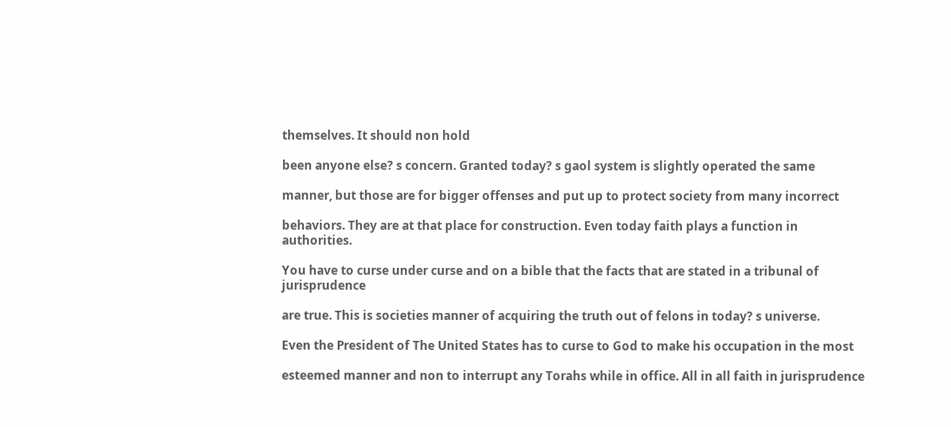themselves. It should non hold

been anyone else? s concern. Granted today? s gaol system is slightly operated the same

manner, but those are for bigger offenses and put up to protect society from many incorrect

behaviors. They are at that place for construction. Even today faith plays a function in authorities.

You have to curse under curse and on a bible that the facts that are stated in a tribunal of jurisprudence

are true. This is societies manner of acquiring the truth out of felons in today? s universe.

Even the President of The United States has to curse to God to make his occupation in the most

esteemed manner and non to interrupt any Torahs while in office. All in all faith in jurisprudence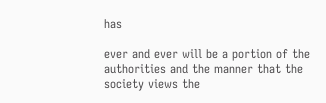has

ever and ever will be a portion of the authorities and the manner that the society views the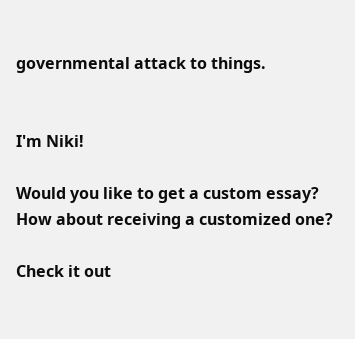governmental attack to things.


I'm Niki!

Would you like to get a custom essay? How about receiving a customized one?

Check it out